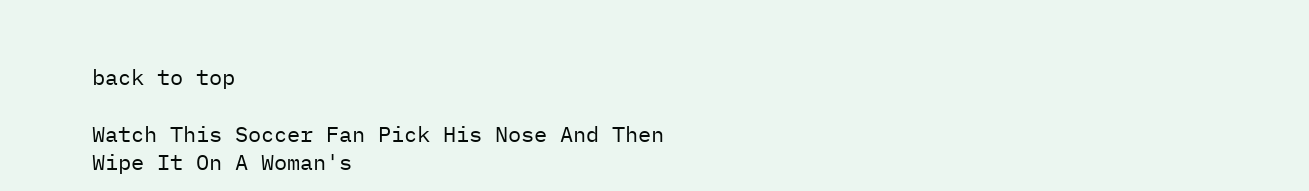back to top

Watch This Soccer Fan Pick His Nose And Then Wipe It On A Woman's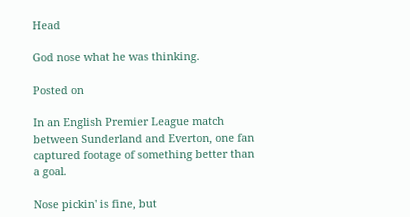Head

God nose what he was thinking.

Posted on

In an English Premier League match between Sunderland and Everton, one fan captured footage of something better than a goal.

Nose pickin' is fine, but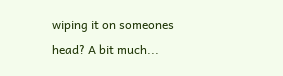wiping it on someones head? A bit much...